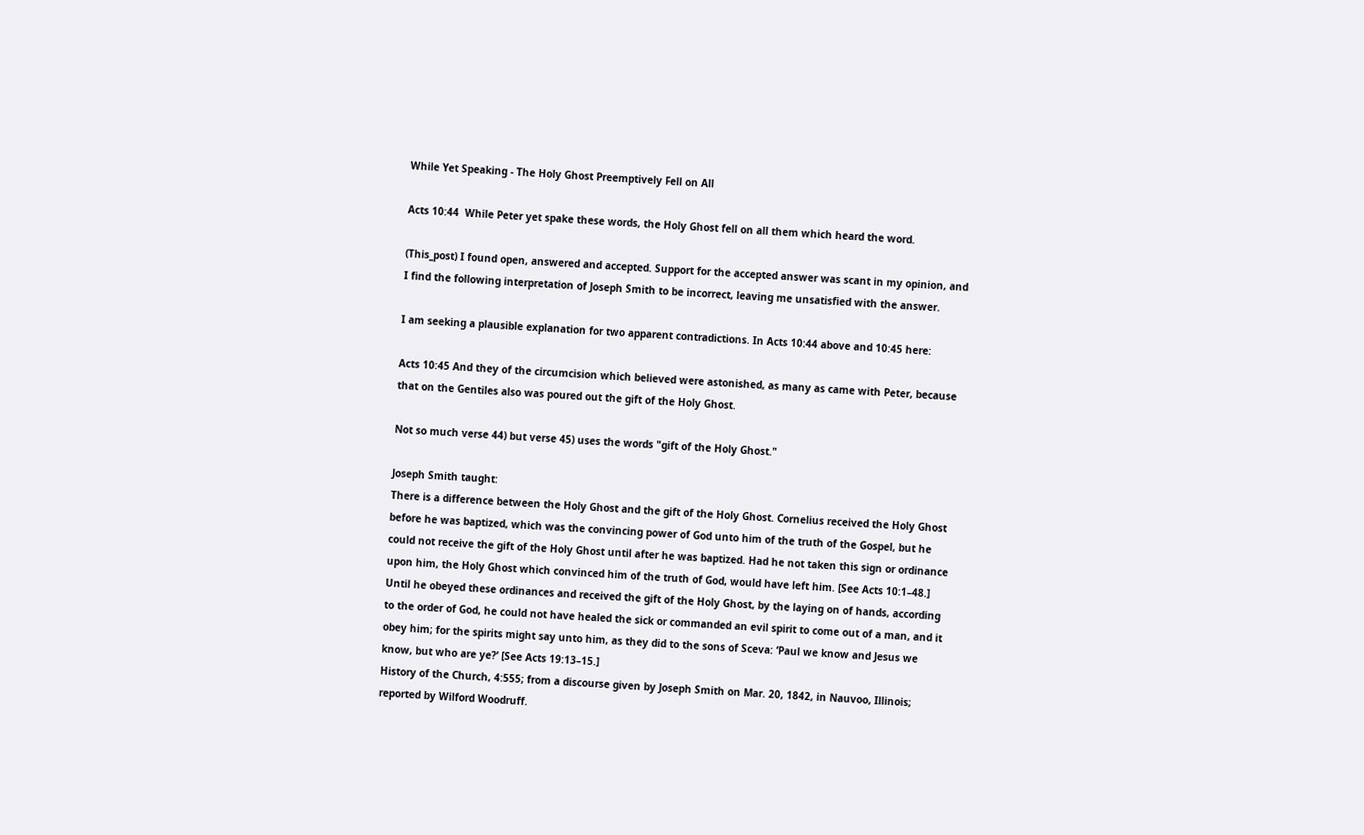While Yet Speaking - The Holy Ghost Preemptively Fell on All

Acts 10:44  While Peter yet spake these words, the Holy Ghost fell on all them which heard the word.

(This_post) I found open, answered and accepted. Support for the accepted answer was scant in my opinion, and I find the following interpretation of Joseph Smith to be incorrect, leaving me unsatisfied with the answer.

I am seeking a plausible explanation for two apparent contradictions. In Acts 10:44 above and 10:45 here:

Acts 10:45 And they of the circumcision which believed were astonished, as many as came with Peter, because that on the Gentiles also was poured out the gift of the Holy Ghost.

Not so much verse 44) but verse 45) uses the words "gift of the Holy Ghost."

Joseph Smith taught:
There is a difference between the Holy Ghost and the gift of the Holy Ghost. Cornelius received the Holy Ghost before he was baptized, which was the convincing power of God unto him of the truth of the Gospel, but he could not receive the gift of the Holy Ghost until after he was baptized. Had he not taken this sign or ordinance upon him, the Holy Ghost which convinced him of the truth of God, would have left him. [See Acts 10:1–48.] Until he obeyed these ordinances and received the gift of the Holy Ghost, by the laying on of hands, according to the order of God, he could not have healed the sick or commanded an evil spirit to come out of a man, and it obey him; for the spirits might say unto him, as they did to the sons of Sceva: ‘Paul we know and Jesus we know, but who are ye?’ [See Acts 19:13–15.]
History of the Church, 4:555; from a discourse given by Joseph Smith on Mar. 20, 1842, in Nauvoo, Illinois; reported by Wilford Woodruff.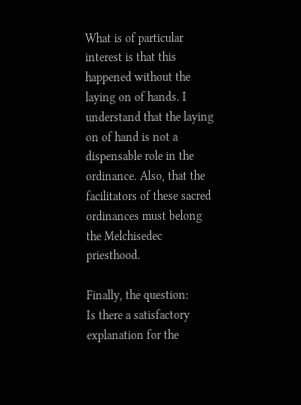What is of particular interest is that this happened without the laying on of hands. I understand that the laying on of hand is not a dispensable role in the ordinance. Also, that the facilitators of these sacred ordinances must belong the Melchisedec priesthood.

Finally, the question:
Is there a satisfactory explanation for the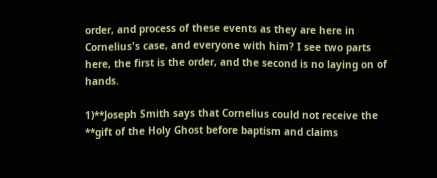order, and process of these events as they are here in Cornelius's case, and everyone with him? I see two parts here, the first is the order, and the second is no laying on of hands.

1)**Joseph Smith says that Cornelius could not receive the **gift of the Holy Ghost before baptism and claims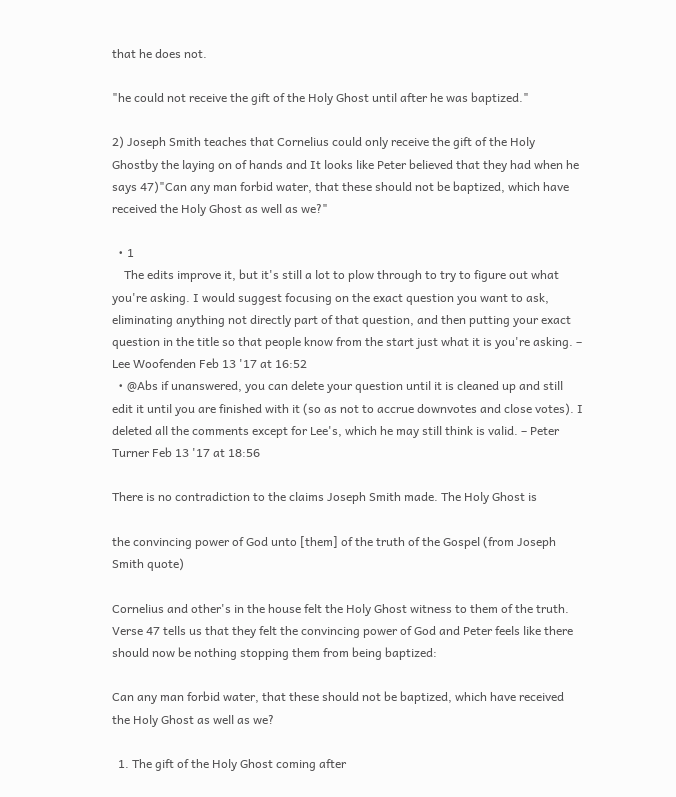that he does not.

"he could not receive the gift of the Holy Ghost until after he was baptized."

2) Joseph Smith teaches that Cornelius could only receive the gift of the Holy Ghostby the laying on of hands and It looks like Peter believed that they had when he says 47)"Can any man forbid water, that these should not be baptized, which have received the Holy Ghost as well as we?"

  • 1
    The edits improve it, but it's still a lot to plow through to try to figure out what you're asking. I would suggest focusing on the exact question you want to ask, eliminating anything not directly part of that question, and then putting your exact question in the title so that people know from the start just what it is you're asking. – Lee Woofenden Feb 13 '17 at 16:52
  • @Abs if unanswered, you can delete your question until it is cleaned up and still edit it until you are finished with it (so as not to accrue downvotes and close votes). I deleted all the comments except for Lee's, which he may still think is valid. – Peter Turner Feb 13 '17 at 18:56

There is no contradiction to the claims Joseph Smith made. The Holy Ghost is

the convincing power of God unto [them] of the truth of the Gospel (from Joseph Smith quote)

Cornelius and other's in the house felt the Holy Ghost witness to them of the truth. Verse 47 tells us that they felt the convincing power of God and Peter feels like there should now be nothing stopping them from being baptized:

Can any man forbid water, that these should not be baptized, which have received the Holy Ghost as well as we?

  1. The gift of the Holy Ghost coming after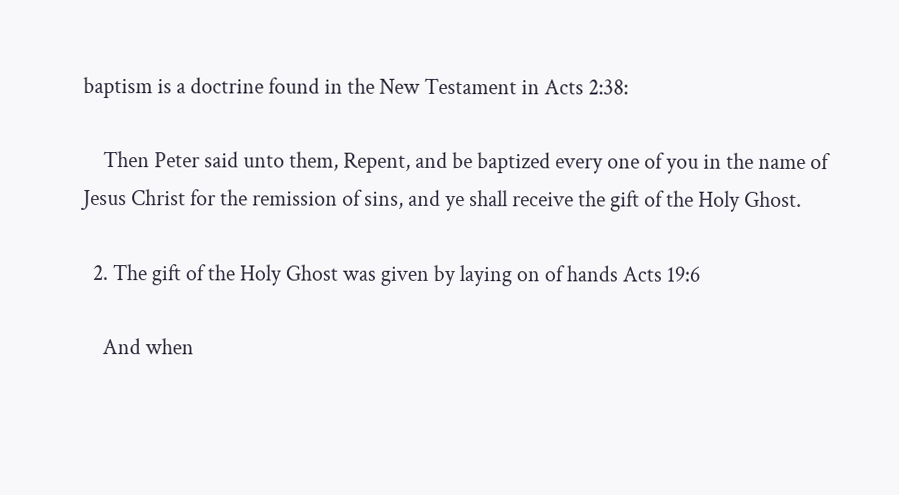baptism is a doctrine found in the New Testament in Acts 2:38:

    Then Peter said unto them, Repent, and be baptized every one of you in the name of Jesus Christ for the remission of sins, and ye shall receive the gift of the Holy Ghost.

  2. The gift of the Holy Ghost was given by laying on of hands Acts 19:6

    And when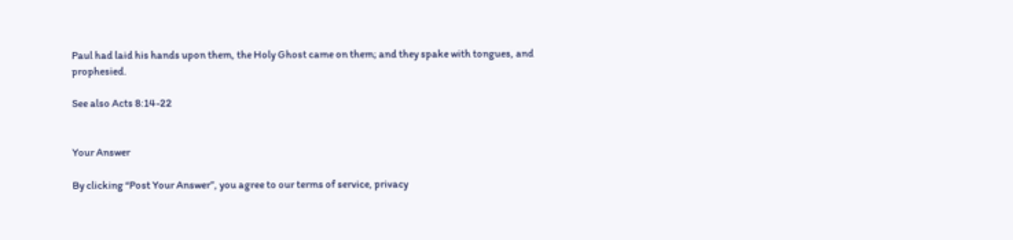Paul had laid his hands upon them, the Holy Ghost came on them; and they spake with tongues, and prophesied.

See also Acts 8:14-22


Your Answer

By clicking “Post Your Answer”, you agree to our terms of service, privacy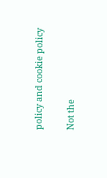policy and cookie policy

Not the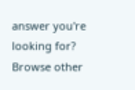answer you're looking for? Browse other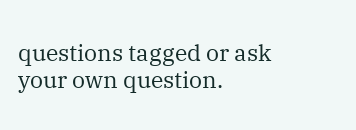questions tagged or ask your own question.